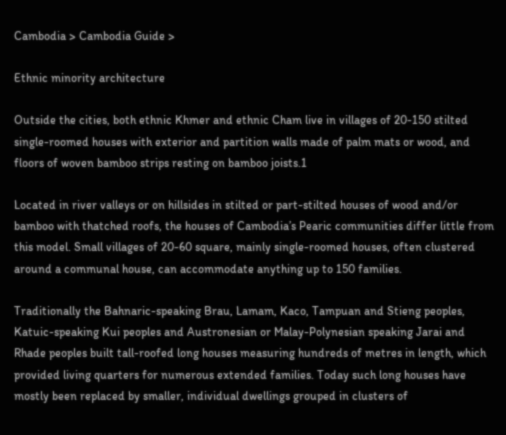Cambodia > Cambodia Guide >

Ethnic minority architecture

Outside the cities, both ethnic Khmer and ethnic Cham live in villages of 20-150 stilted single-roomed houses with exterior and partition walls made of palm mats or wood, and floors of woven bamboo strips resting on bamboo joists.1

Located in river valleys or on hillsides in stilted or part-stilted houses of wood and/or bamboo with thatched roofs, the houses of Cambodia’s Pearic communities differ little from this model. Small villages of 20-60 square, mainly single-roomed houses, often clustered around a communal house, can accommodate anything up to 150 families.

Traditionally the Bahnaric-speaking Brau, Lamam, Kaco, Tampuan and Stieng peoples, Katuic-speaking Kui peoples and Austronesian or Malay-Polynesian speaking Jarai and Rhade peoples built tall-roofed long houses measuring hundreds of metres in length, which provided living quarters for numerous extended families. Today such long houses have mostly been replaced by smaller, individual dwellings grouped in clusters of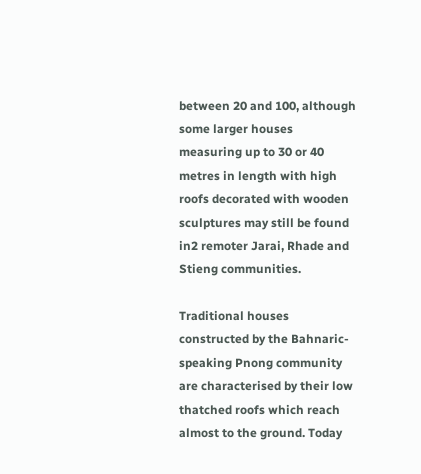between 20 and 100, although some larger houses measuring up to 30 or 40 metres in length with high roofs decorated with wooden sculptures may still be found in2 remoter Jarai, Rhade and Stieng communities.

Traditional houses constructed by the Bahnaric-speaking Pnong community are characterised by their low thatched roofs which reach almost to the ground. Today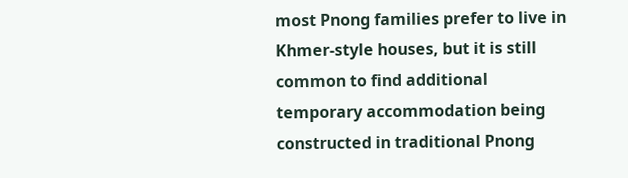most Pnong families prefer to live in Khmer-style houses, but it is still common to find additional temporary accommodation being constructed in traditional Pnong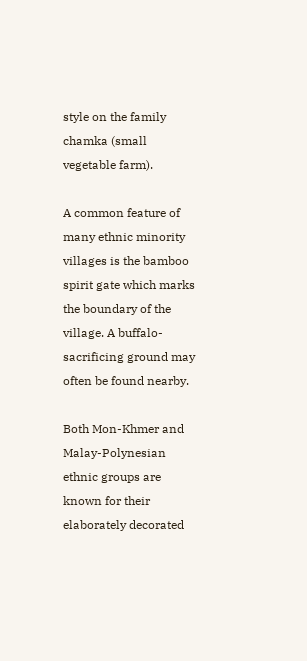style on the family chamka (small vegetable farm).

A common feature of many ethnic minority villages is the bamboo spirit gate which marks the boundary of the village. A buffalo-sacrificing ground may often be found nearby.

Both Mon-Khmer and Malay-Polynesian ethnic groups are known for their elaborately decorated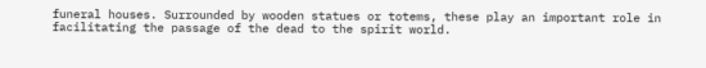funeral houses. Surrounded by wooden statues or totems, these play an important role in facilitating the passage of the dead to the spirit world.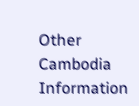Other Cambodia Information